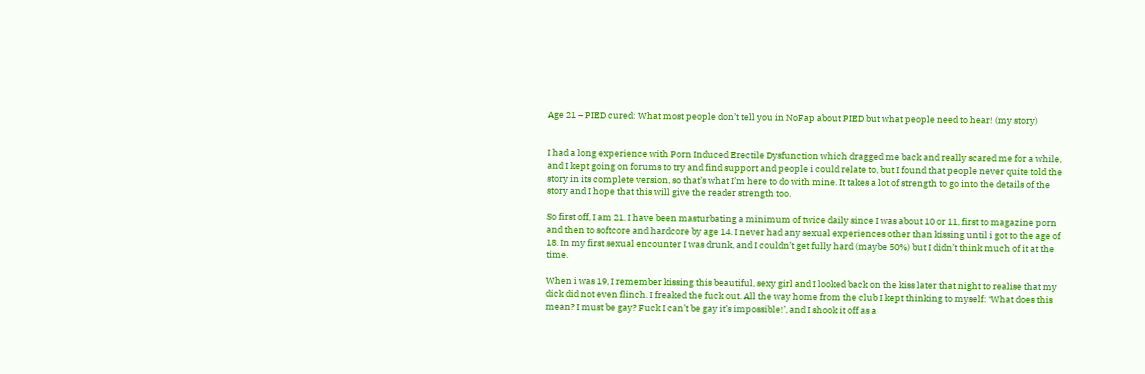Age 21 – PIED cured: What most people don’t tell you in NoFap about PIED but what people need to hear! (my story)


I had a long experience with Porn Induced Erectile Dysfunction which dragged me back and really scared me for a while, and I kept going on forums to try and find support and people i could relate to, but I found that people never quite told the story in its complete version, so that’s what I’m here to do with mine. It takes a lot of strength to go into the details of the story and I hope that this will give the reader strength too.

So first off, I am 21. I have been masturbating a minimum of twice daily since I was about 10 or 11, first to magazine porn and then to softcore and hardcore by age 14. I never had any sexual experiences other than kissing until i got to the age of 18. In my first sexual encounter I was drunk, and I couldn’t get fully hard (maybe 50%) but I didn’t think much of it at the time.

When i was 19, I remember kissing this beautiful, sexy girl and I looked back on the kiss later that night to realise that my dick did not even flinch. I freaked the fuck out. All the way home from the club I kept thinking to myself: ‘What does this mean? I must be gay? Fuck I can’t be gay it’s impossible!’, and I shook it off as a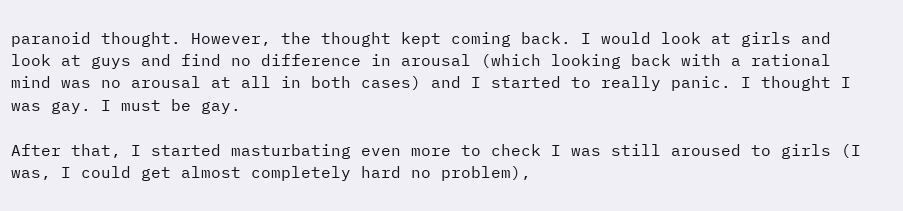paranoid thought. However, the thought kept coming back. I would look at girls and look at guys and find no difference in arousal (which looking back with a rational mind was no arousal at all in both cases) and I started to really panic. I thought I was gay. I must be gay.

After that, I started masturbating even more to check I was still aroused to girls (I was, I could get almost completely hard no problem),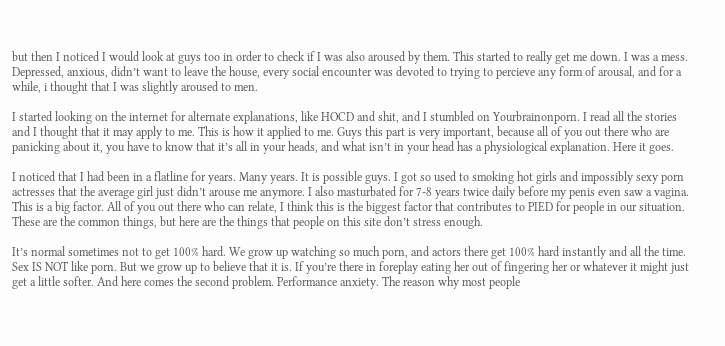but then I noticed I would look at guys too in order to check if I was also aroused by them. This started to really get me down. I was a mess. Depressed, anxious, didn’t want to leave the house, every social encounter was devoted to trying to percieve any form of arousal, and for a while, i thought that I was slightly aroused to men.

I started looking on the internet for alternate explanations, like HOCD and shit, and I stumbled on Yourbrainonporn. I read all the stories and I thought that it may apply to me. This is how it applied to me. Guys this part is very important, because all of you out there who are panicking about it, you have to know that it’s all in your heads, and what isn’t in your head has a physiological explanation. Here it goes.

I noticed that I had been in a flatline for years. Many years. It is possible guys. I got so used to smoking hot girls and impossibly sexy porn actresses that the average girl just didn’t arouse me anymore. I also masturbated for 7-8 years twice daily before my penis even saw a vagina. This is a big factor. All of you out there who can relate, I think this is the biggest factor that contributes to PIED for people in our situation. These are the common things, but here are the things that people on this site don’t stress enough.

It’s normal sometimes not to get 100% hard. We grow up watching so much porn, and actors there get 100% hard instantly and all the time. Sex IS NOT like porn. But we grow up to believe that it is. If you’re there in foreplay eating her out of fingering her or whatever it might just get a little softer. And here comes the second problem. Performance anxiety. The reason why most people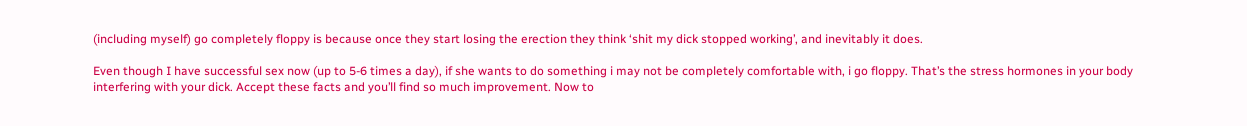(including myself) go completely floppy is because once they start losing the erection they think ‘shit my dick stopped working’, and inevitably it does.

Even though I have successful sex now (up to 5-6 times a day), if she wants to do something i may not be completely comfortable with, i go floppy. That’s the stress hormones in your body interfering with your dick. Accept these facts and you’ll find so much improvement. Now to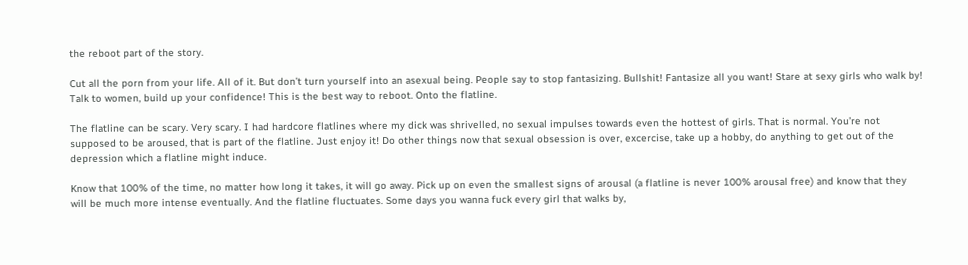the reboot part of the story.

Cut all the porn from your life. All of it. But don’t turn yourself into an asexual being. People say to stop fantasizing. Bullshit! Fantasize all you want! Stare at sexy girls who walk by! Talk to women, build up your confidence! This is the best way to reboot. Onto the flatline.

The flatline can be scary. Very scary. I had hardcore flatlines where my dick was shrivelled, no sexual impulses towards even the hottest of girls. That is normal. You’re not supposed to be aroused, that is part of the flatline. Just enjoy it! Do other things now that sexual obsession is over, excercise, take up a hobby, do anything to get out of the depression which a flatline might induce.

Know that 100% of the time, no matter how long it takes, it will go away. Pick up on even the smallest signs of arousal (a flatline is never 100% arousal free) and know that they will be much more intense eventually. And the flatline fluctuates. Some days you wanna fuck every girl that walks by,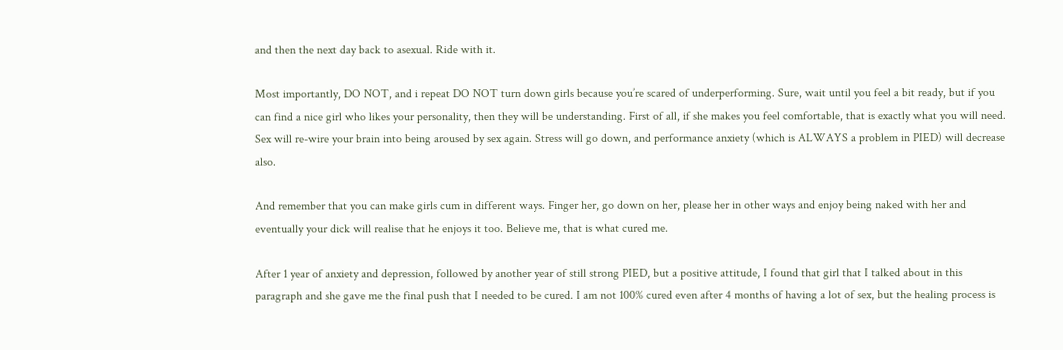and then the next day back to asexual. Ride with it.

Most importantly, DO NOT, and i repeat DO NOT turn down girls because you’re scared of underperforming. Sure, wait until you feel a bit ready, but if you can find a nice girl who likes your personality, then they will be understanding. First of all, if she makes you feel comfortable, that is exactly what you will need. Sex will re-wire your brain into being aroused by sex again. Stress will go down, and performance anxiety (which is ALWAYS a problem in PIED) will decrease also.

And remember that you can make girls cum in different ways. Finger her, go down on her, please her in other ways and enjoy being naked with her and eventually your dick will realise that he enjoys it too. Believe me, that is what cured me.

After 1 year of anxiety and depression, followed by another year of still strong PIED, but a positive attitude, I found that girl that I talked about in this paragraph and she gave me the final push that I needed to be cured. I am not 100% cured even after 4 months of having a lot of sex, but the healing process is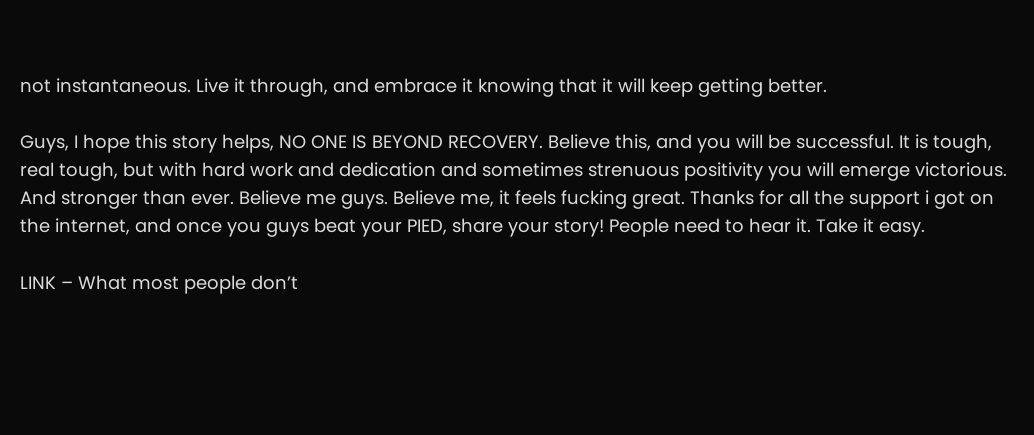not instantaneous. Live it through, and embrace it knowing that it will keep getting better.

Guys, I hope this story helps, NO ONE IS BEYOND RECOVERY. Believe this, and you will be successful. It is tough, real tough, but with hard work and dedication and sometimes strenuous positivity you will emerge victorious. And stronger than ever. Believe me guys. Believe me, it feels fucking great. Thanks for all the support i got on the internet, and once you guys beat your PIED, share your story! People need to hear it. Take it easy.

LINK – What most people don’t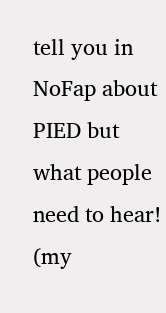tell you in NoFap about PIED but what people need to hear! (my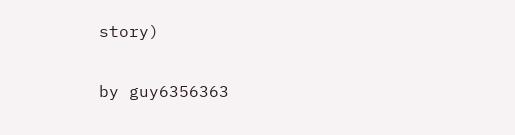story)

by guy6356363